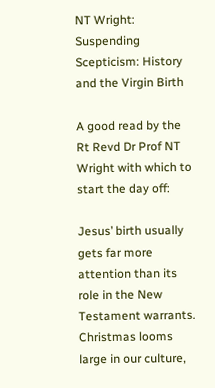NT Wright: Suspending Scepticism: History and the Virgin Birth

A good read by the Rt Revd Dr Prof NT Wright with which to start the day off:

Jesus’ birth usually gets far more attention than its role in the New Testament warrants. Christmas looms large in our culture,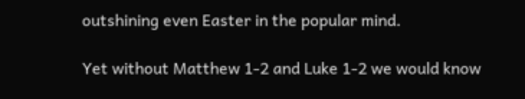outshining even Easter in the popular mind.

Yet without Matthew 1-2 and Luke 1-2 we would know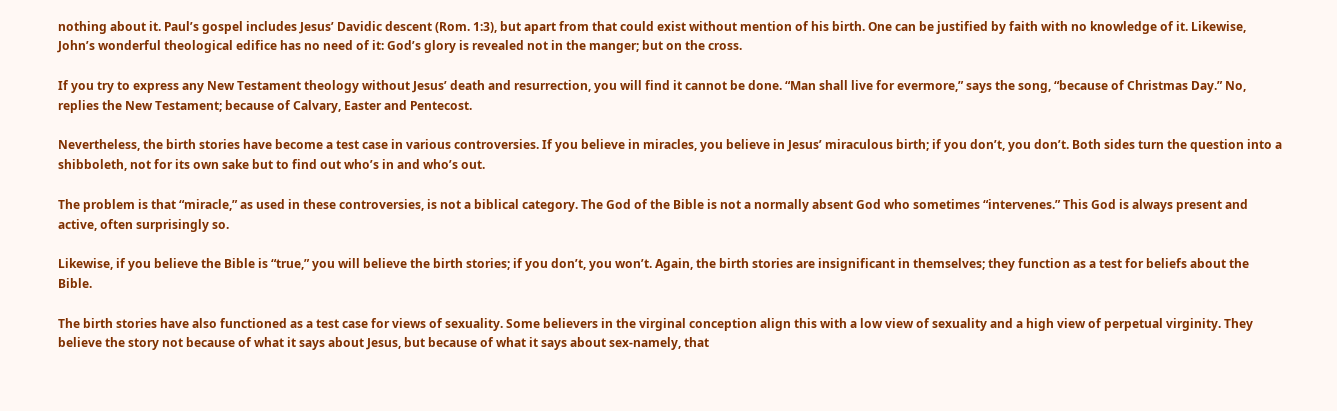nothing about it. Paul’s gospel includes Jesus’ Davidic descent (Rom. 1:3), but apart from that could exist without mention of his birth. One can be justified by faith with no knowledge of it. Likewise, John’s wonderful theological edifice has no need of it: God’s glory is revealed not in the manger; but on the cross.

If you try to express any New Testament theology without Jesus’ death and resurrection, you will find it cannot be done. “Man shall live for evermore,” says the song, “because of Christmas Day.” No, replies the New Testament; because of Calvary, Easter and Pentecost.

Nevertheless, the birth stories have become a test case in various controversies. If you believe in miracles, you believe in Jesus’ miraculous birth; if you don’t, you don’t. Both sides turn the question into a shibboleth, not for its own sake but to find out who’s in and who’s out.

The problem is that “miracle,” as used in these controversies, is not a biblical category. The God of the Bible is not a normally absent God who sometimes “intervenes.” This God is always present and active, often surprisingly so.

Likewise, if you believe the Bible is “true,” you will believe the birth stories; if you don’t, you won’t. Again, the birth stories are insignificant in themselves; they function as a test for beliefs about the Bible.

The birth stories have also functioned as a test case for views of sexuality. Some believers in the virginal conception align this with a low view of sexuality and a high view of perpetual virginity. They believe the story not because of what it says about Jesus, but because of what it says about sex-namely, that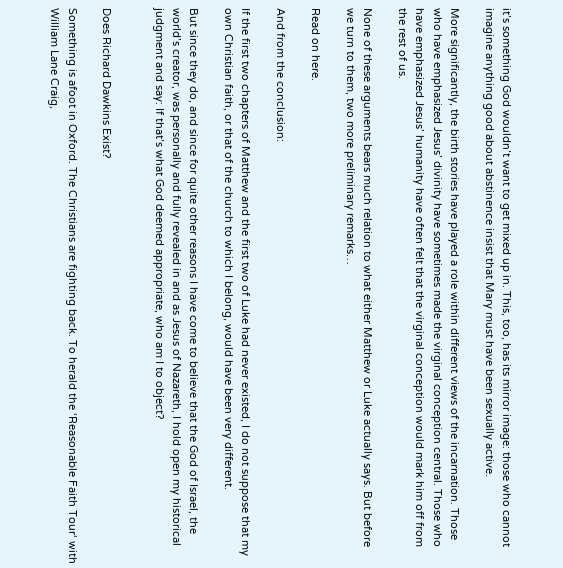it’s something God wouldn’t want to get mixed up in. This, too, has its mirror image: those who cannot imagine anything good about abstinence insist that Mary must have been sexually active.

More significantly, the birth stories have played a role within different views of the incarnation. Those who have emphasized Jesus’ divinity have sometimes made the virginal conception central. Those who have emphasized Jesus’ humanity have often felt that the virginal conception would mark him off from the rest of us.

None of these arguments bears much relation to what either Matthew or Luke actually says. But before we turn to them, two more preliminary remarks…

Read on here.

And from the conclusion:

If the first two chapters of Matthew and the first two of Luke had never existed, I do not suppose that my own Christian faith, or that of the church to which I belong, would have been very different.

But since they do, and since for quite other reasons I have come to believe that the God of Israel, the world’s creator, was personally and fully revealed in and as Jesus of Nazareth, I hold open my historical judgment and say: If that’s what God deemed appropriate, who am I to object?


Does Richard Dawkins Exist?

Something is afoot in Oxford. The Christians are fighting back. To herald the ‘Reasonable Faith Tour‘ with William Lane Craig,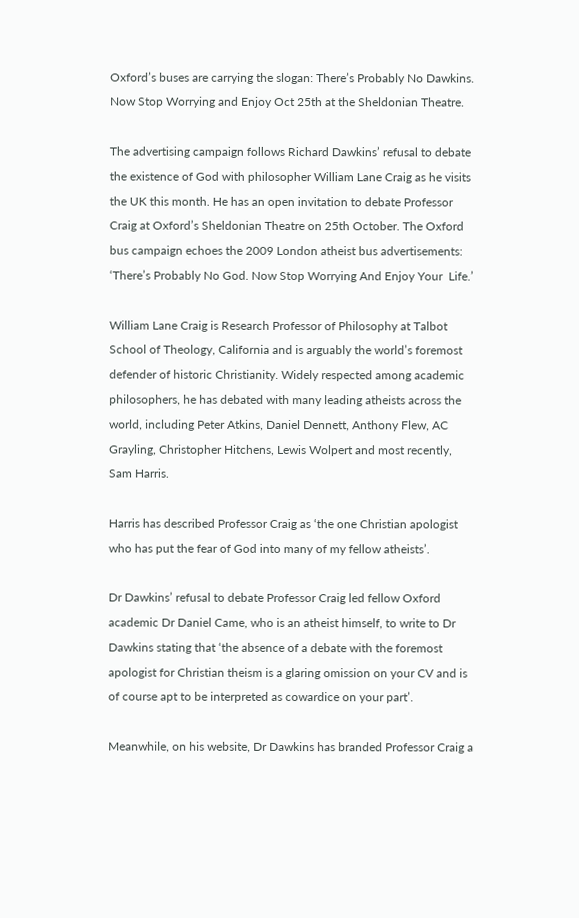Oxford’s buses are carrying the slogan: There’s Probably No Dawkins. Now Stop Worrying and Enjoy Oct 25th at the Sheldonian Theatre.

The advertising campaign follows Richard Dawkins’ refusal to debate the existence of God with philosopher William Lane Craig as he visits the UK this month. He has an open invitation to debate Professor Craig at Oxford’s Sheldonian Theatre on 25th October. The Oxford bus campaign echoes the 2009 London atheist bus advertisements: ‘There’s Probably No God. Now Stop Worrying And Enjoy Your  Life.’

William Lane Craig is Research Professor of Philosophy at Talbot School of Theology, California and is arguably the world’s foremost defender of historic Christianity. Widely respected among academic philosophers, he has debated with many leading atheists across the world, including Peter Atkins, Daniel Dennett, Anthony Flew, AC Grayling, Christopher Hitchens, Lewis Wolpert and most recently, Sam Harris.

Harris has described Professor Craig as ‘the one Christian apologist who has put the fear of God into many of my fellow atheists’.

Dr Dawkins’ refusal to debate Professor Craig led fellow Oxford academic Dr Daniel Came, who is an atheist himself, to write to Dr  Dawkins stating that ‘the absence of a debate with the foremost apologist for Christian theism is a glaring omission on your CV and is of course apt to be interpreted as cowardice on your part’.

Meanwhile, on his website, Dr Dawkins has branded Professor Craig a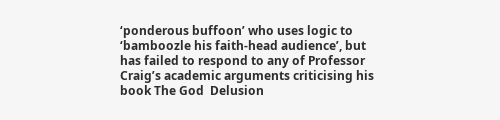‘ponderous buffoon’ who uses logic to ‘bamboozle his faith-head audience’, but has failed to respond to any of Professor Craig’s academic arguments criticising his book The God  Delusion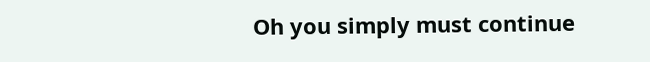Oh you simply must continue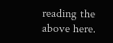reading the above here.